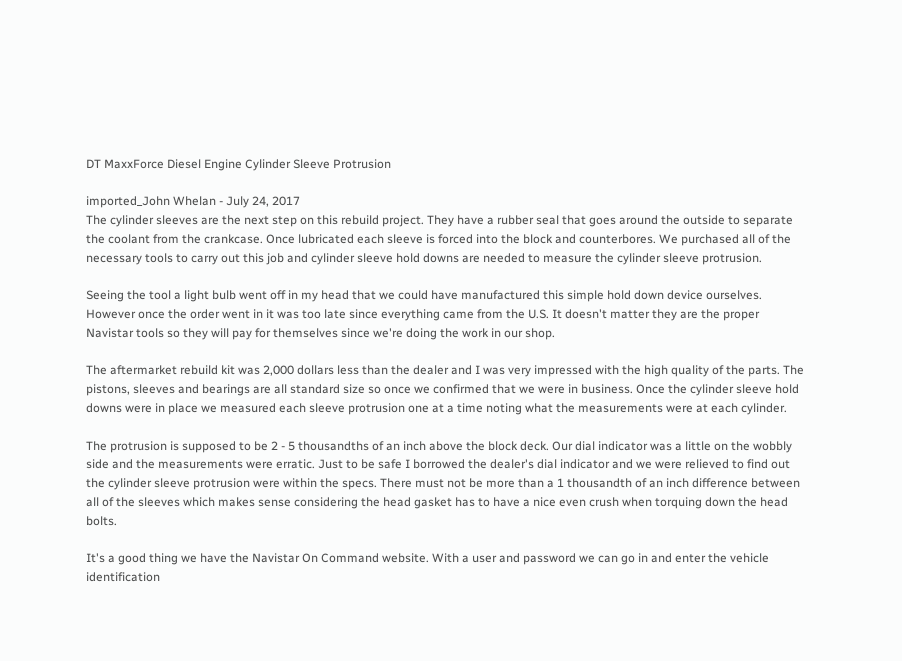DT MaxxForce Diesel Engine Cylinder Sleeve Protrusion

imported_John Whelan - July 24, 2017
The cylinder sleeves are the next step on this rebuild project. They have a rubber seal that goes around the outside to separate the coolant from the crankcase. Once lubricated each sleeve is forced into the block and counterbores. We purchased all of the necessary tools to carry out this job and cylinder sleeve hold downs are needed to measure the cylinder sleeve protrusion.

Seeing the tool a light bulb went off in my head that we could have manufactured this simple hold down device ourselves. However once the order went in it was too late since everything came from the U.S. It doesn't matter they are the proper Navistar tools so they will pay for themselves since we're doing the work in our shop.

The aftermarket rebuild kit was 2,000 dollars less than the dealer and I was very impressed with the high quality of the parts. The pistons, sleeves and bearings are all standard size so once we confirmed that we were in business. Once the cylinder sleeve hold downs were in place we measured each sleeve protrusion one at a time noting what the measurements were at each cylinder.

The protrusion is supposed to be 2 - 5 thousandths of an inch above the block deck. Our dial indicator was a little on the wobbly side and the measurements were erratic. Just to be safe I borrowed the dealer's dial indicator and we were relieved to find out the cylinder sleeve protrusion were within the specs. There must not be more than a 1 thousandth of an inch difference between all of the sleeves which makes sense considering the head gasket has to have a nice even crush when torquing down the head bolts.

It's a good thing we have the Navistar On Command website. With a user and password we can go in and enter the vehicle identification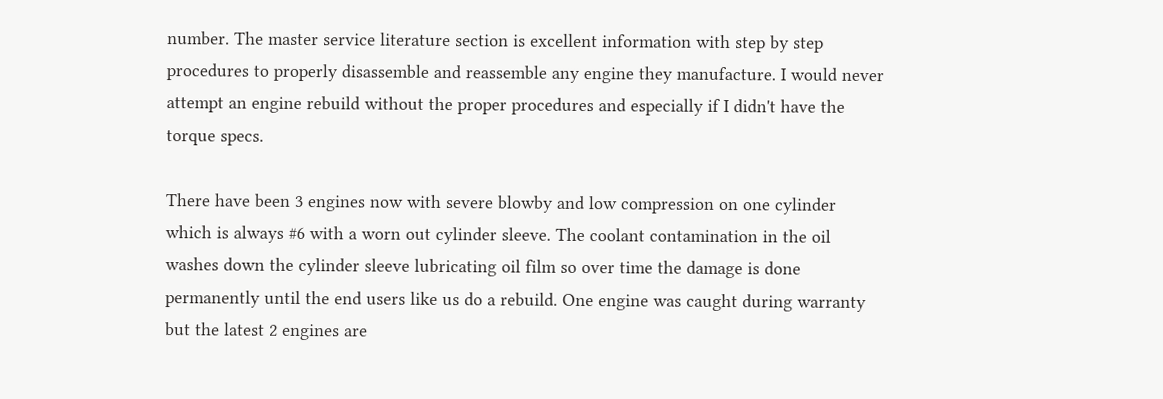number. The master service literature section is excellent information with step by step procedures to properly disassemble and reassemble any engine they manufacture. I would never attempt an engine rebuild without the proper procedures and especially if I didn't have the torque specs.

There have been 3 engines now with severe blowby and low compression on one cylinder which is always #6 with a worn out cylinder sleeve. The coolant contamination in the oil washes down the cylinder sleeve lubricating oil film so over time the damage is done permanently until the end users like us do a rebuild. One engine was caught during warranty but the latest 2 engines are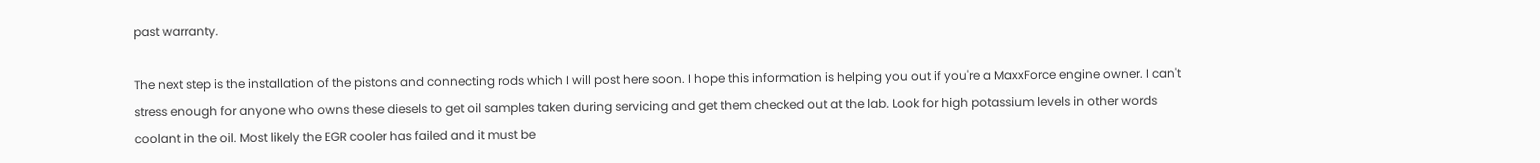past warranty.

The next step is the installation of the pistons and connecting rods which I will post here soon. I hope this information is helping you out if you're a MaxxForce engine owner. I can't stress enough for anyone who owns these diesels to get oil samples taken during servicing and get them checked out at the lab. Look for high potassium levels in other words coolant in the oil. Most likely the EGR cooler has failed and it must be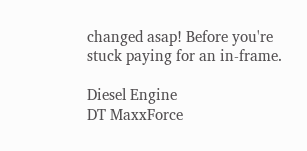changed asap! Before you're stuck paying for an in-frame.

Diesel Engine
DT MaxxForce